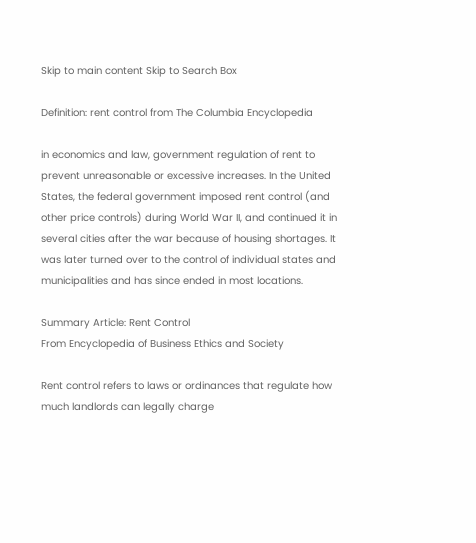Skip to main content Skip to Search Box

Definition: rent control from The Columbia Encyclopedia

in economics and law, government regulation of rent to prevent unreasonable or excessive increases. In the United States, the federal government imposed rent control (and other price controls) during World War II, and continued it in several cities after the war because of housing shortages. It was later turned over to the control of individual states and municipalities and has since ended in most locations.

Summary Article: Rent Control
From Encyclopedia of Business Ethics and Society

Rent control refers to laws or ordinances that regulate how much landlords can legally charge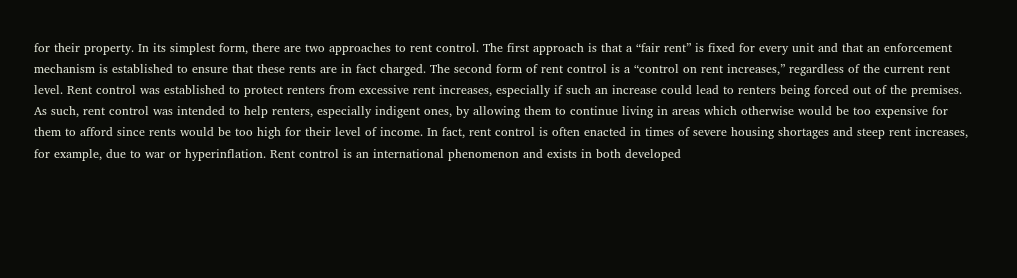for their property. In its simplest form, there are two approaches to rent control. The first approach is that a “fair rent” is fixed for every unit and that an enforcement mechanism is established to ensure that these rents are in fact charged. The second form of rent control is a “control on rent increases,” regardless of the current rent level. Rent control was established to protect renters from excessive rent increases, especially if such an increase could lead to renters being forced out of the premises. As such, rent control was intended to help renters, especially indigent ones, by allowing them to continue living in areas which otherwise would be too expensive for them to afford since rents would be too high for their level of income. In fact, rent control is often enacted in times of severe housing shortages and steep rent increases, for example, due to war or hyperinflation. Rent control is an international phenomenon and exists in both developed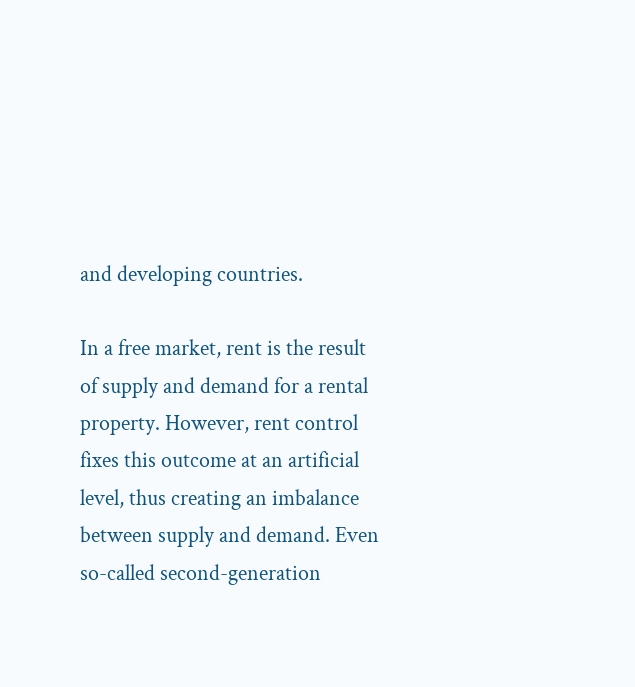and developing countries.

In a free market, rent is the result of supply and demand for a rental property. However, rent control fixes this outcome at an artificial level, thus creating an imbalance between supply and demand. Even so-called second-generation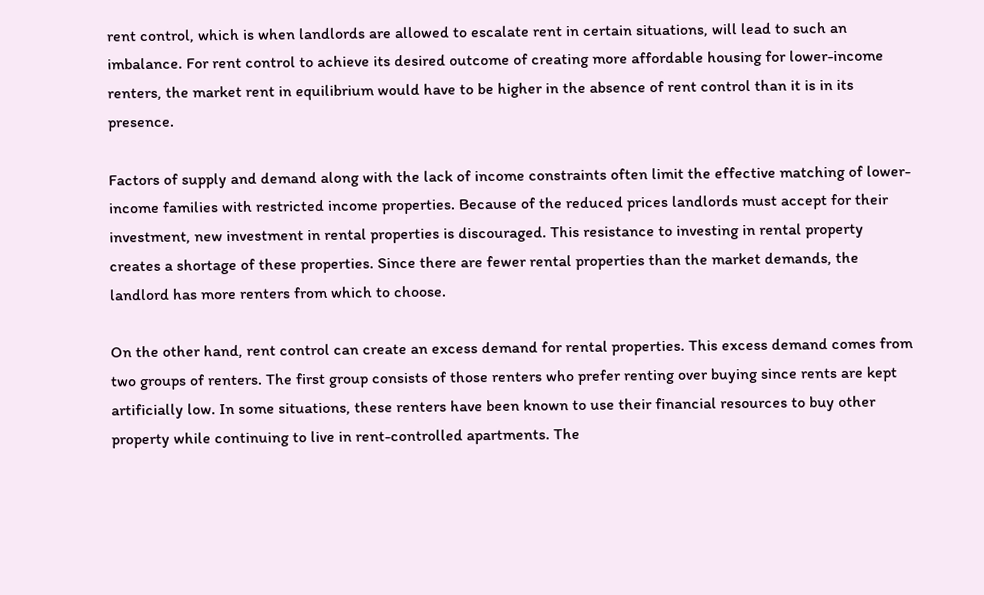rent control, which is when landlords are allowed to escalate rent in certain situations, will lead to such an imbalance. For rent control to achieve its desired outcome of creating more affordable housing for lower-income renters, the market rent in equilibrium would have to be higher in the absence of rent control than it is in its presence.

Factors of supply and demand along with the lack of income constraints often limit the effective matching of lower-income families with restricted income properties. Because of the reduced prices landlords must accept for their investment, new investment in rental properties is discouraged. This resistance to investing in rental property creates a shortage of these properties. Since there are fewer rental properties than the market demands, the landlord has more renters from which to choose.

On the other hand, rent control can create an excess demand for rental properties. This excess demand comes from two groups of renters. The first group consists of those renters who prefer renting over buying since rents are kept artificially low. In some situations, these renters have been known to use their financial resources to buy other property while continuing to live in rent-controlled apartments. The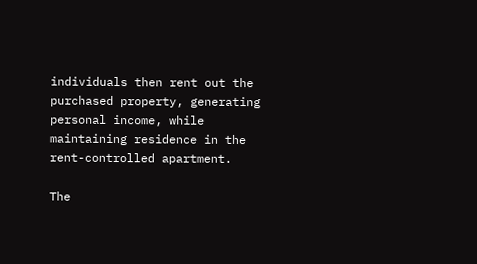individuals then rent out the purchased property, generating personal income, while maintaining residence in the rent-controlled apartment.

The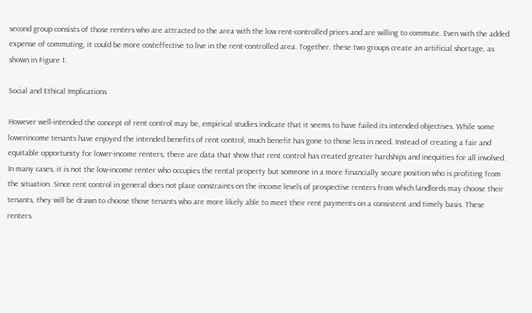second group consists of those renters who are attracted to the area with the low rent-controlled prices and are willing to commute. Even with the added expense of commuting, it could be more costeffective to live in the rent-controlled area. Together, these two groups create an artificial shortage, as shown in Figure 1.

Social and Ethical Implications

However well-intended the concept of rent control may be, empirical studies indicate that it seems to have failed its intended objectives. While some lowerincome tenants have enjoyed the intended benefits of rent control, much benefit has gone to those less in need. Instead of creating a fair and equitable opportunity for lower-income renters, there are data that show that rent control has created greater hardships and inequities for all involved. In many cases, it is not the low-income renter who occupies the rental property but someone in a more financially secure position who is profiting from the situation. Since rent control in general does not place constraints on the income levels of prospective renters from which landlords may choose their tenants, they will be drawn to choose those tenants who are more likely able to meet their rent payments on a consistent and timely basis. These renters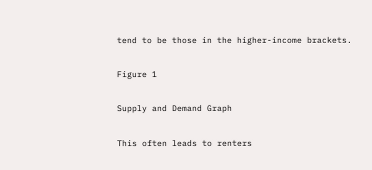tend to be those in the higher-income brackets.

Figure 1

Supply and Demand Graph

This often leads to renters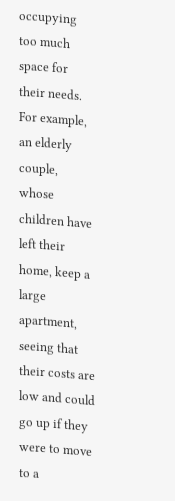occupying too much space for their needs. For example, an elderly couple, whose children have left their home, keep a large apartment, seeing that their costs are low and could go up if they were to move to a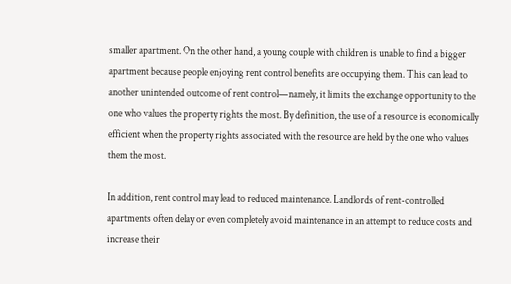smaller apartment. On the other hand, a young couple with children is unable to find a bigger apartment because people enjoying rent control benefits are occupying them. This can lead to another unintended outcome of rent control—namely, it limits the exchange opportunity to the one who values the property rights the most. By definition, the use of a resource is economically efficient when the property rights associated with the resource are held by the one who values them the most.

In addition, rent control may lead to reduced maintenance. Landlords of rent-controlled apartments often delay or even completely avoid maintenance in an attempt to reduce costs and increase their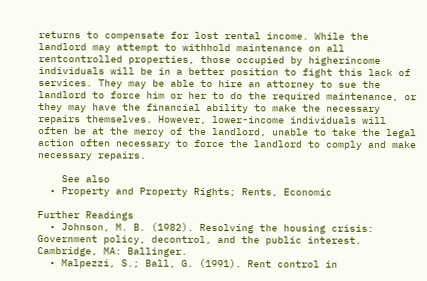returns to compensate for lost rental income. While the landlord may attempt to withhold maintenance on all rentcontrolled properties, those occupied by higherincome individuals will be in a better position to fight this lack of services. They may be able to hire an attorney to sue the landlord to force him or her to do the required maintenance, or they may have the financial ability to make the necessary repairs themselves. However, lower-income individuals will often be at the mercy of the landlord, unable to take the legal action often necessary to force the landlord to comply and make necessary repairs.

    See also
  • Property and Property Rights; Rents, Economic

Further Readings
  • Johnson, M. B. (1982). Resolving the housing crisis: Government policy, decontrol, and the public interest. Cambridge, MA: Ballinger.
  • Malpezzi, S.; Ball, G. (1991). Rent control in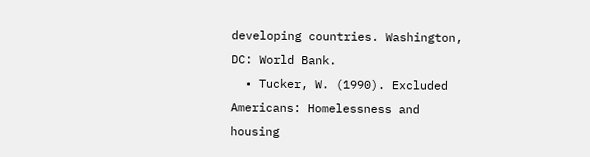developing countries. Washington, DC: World Bank.
  • Tucker, W. (1990). Excluded Americans: Homelessness and housing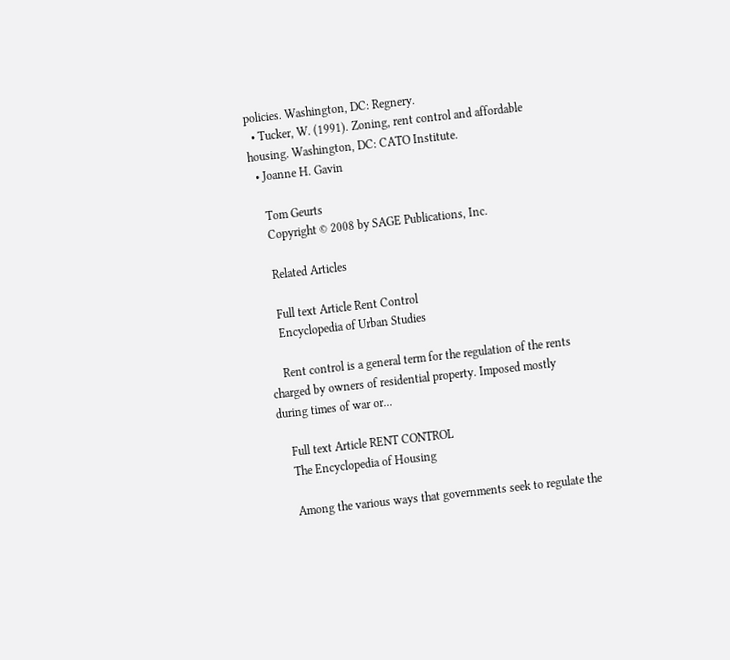policies. Washington, DC: Regnery.
  • Tucker, W. (1991). Zoning, rent control and affordable housing. Washington, DC: CATO Institute.
  • Joanne H. Gavin

    Tom Geurts
    Copyright © 2008 by SAGE Publications, Inc.

    Related Articles

    Full text Article Rent Control
    Encyclopedia of Urban Studies

    Rent control is a general term for the regulation of the rents charged by owners of residential property. Imposed mostly during times of war or...

    Full text Article RENT CONTROL
    The Encyclopedia of Housing

    Among the various ways that governments seek to regulate the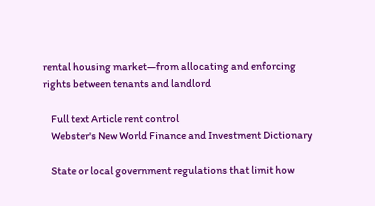rental housing market—from allocating and enforcing rights between tenants and landlord

    Full text Article rent control
    Webster's New World Finance and Investment Dictionary

    State or local government regulations that limit how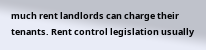much rent landlords can charge their tenants. Rent control legislation usually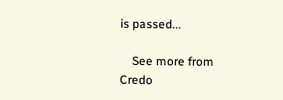is passed...

    See more from Credo